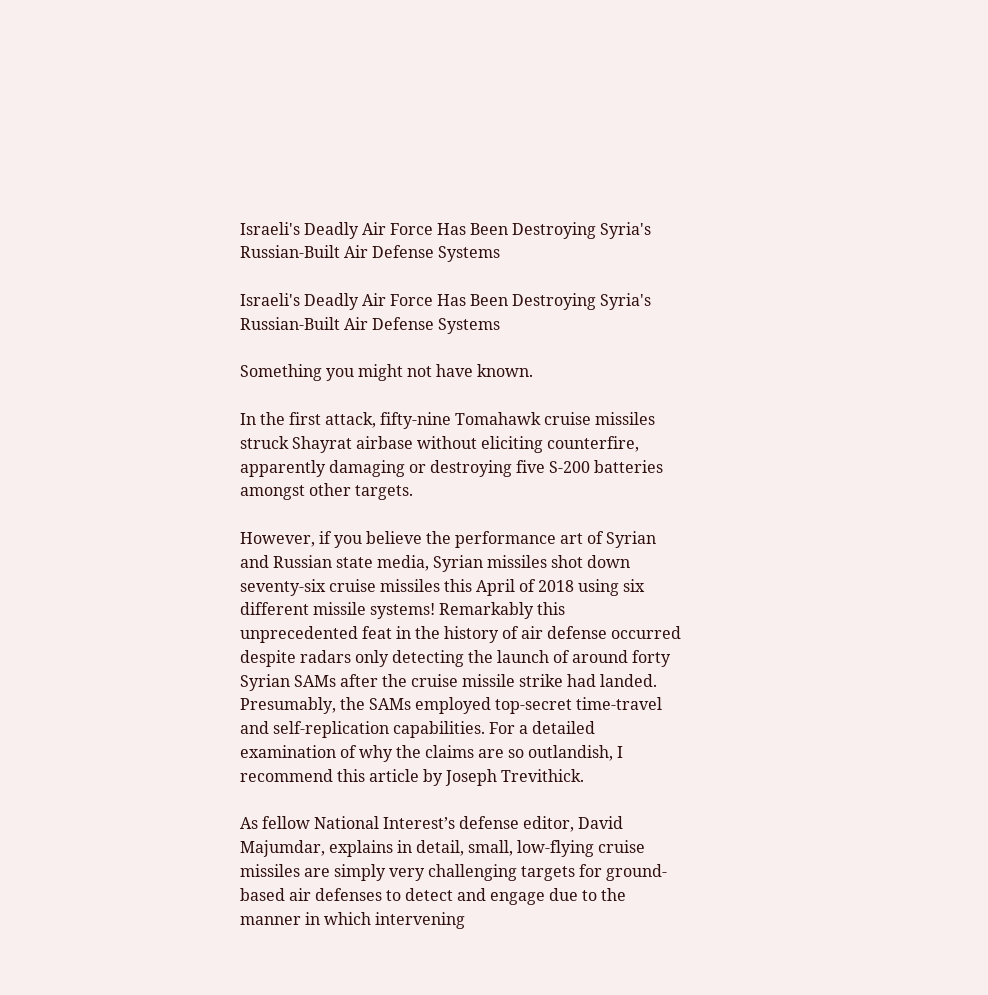Israeli's Deadly Air Force Has Been Destroying Syria's Russian-Built Air Defense Systems

Israeli's Deadly Air Force Has Been Destroying Syria's Russian-Built Air Defense Systems

Something you might not have known.

In the first attack, fifty-nine Tomahawk cruise missiles struck Shayrat airbase without eliciting counterfire, apparently damaging or destroying five S-200 batteries amongst other targets.

However, if you believe the performance art of Syrian and Russian state media, Syrian missiles shot down seventy-six cruise missiles this April of 2018 using six different missile systems! Remarkably this unprecedented feat in the history of air defense occurred despite radars only detecting the launch of around forty Syrian SAMs after the cruise missile strike had landed. Presumably, the SAMs employed top-secret time-travel and self-replication capabilities. For a detailed examination of why the claims are so outlandish, I recommend this article by Joseph Trevithick.

As fellow National Interest’s defense editor, David Majumdar, explains in detail, small, low-flying cruise missiles are simply very challenging targets for ground-based air defenses to detect and engage due to the manner in which intervening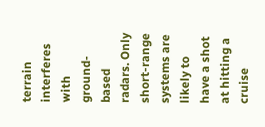terrain interferes with ground-based radars. Only short-range systems are likely to have a shot at hitting a cruise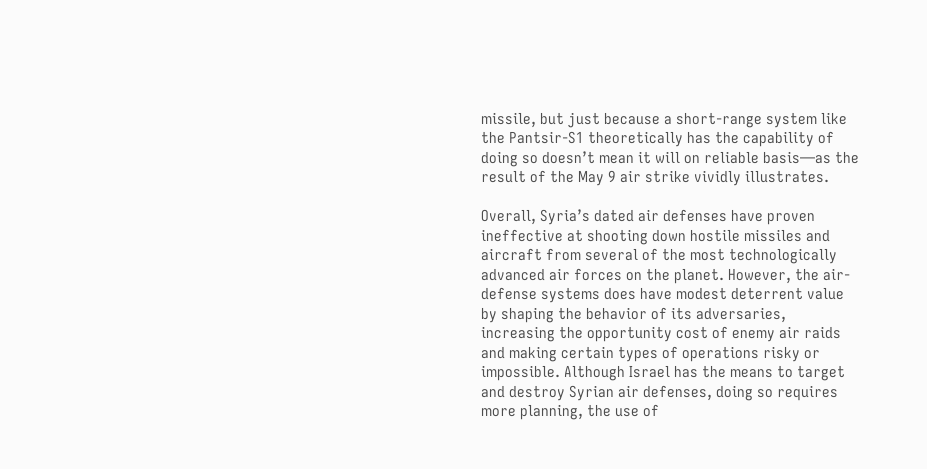missile, but just because a short-range system like the Pantsir-S1 theoretically has the capability of doing so doesn’t mean it will on reliable basis—as the result of the May 9 air strike vividly illustrates.

Overall, Syria’s dated air defenses have proven ineffective at shooting down hostile missiles and aircraft from several of the most technologically advanced air forces on the planet. However, the air-defense systems does have modest deterrent value by shaping the behavior of its adversaries, increasing the opportunity cost of enemy air raids and making certain types of operations risky or impossible. Although Israel has the means to target and destroy Syrian air defenses, doing so requires more planning, the use of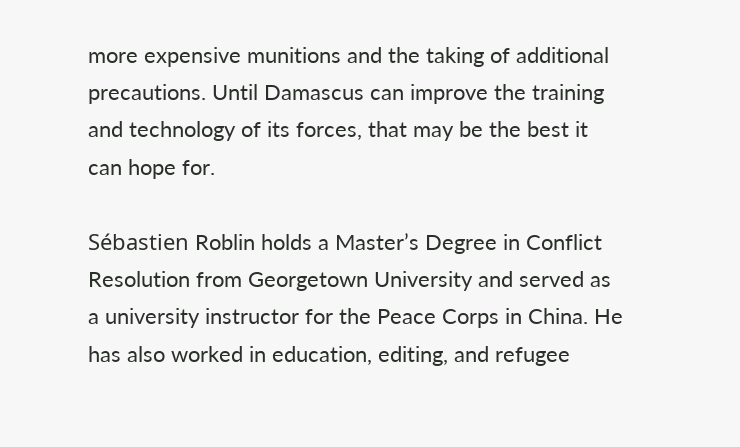more expensive munitions and the taking of additional precautions. Until Damascus can improve the training and technology of its forces, that may be the best it can hope for.

Sébastien Roblin holds a Master’s Degree in Conflict Resolution from Georgetown University and served as a university instructor for the Peace Corps in China. He has also worked in education, editing, and refugee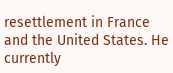resettlement in France and the United States. He currently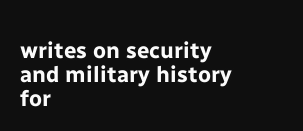writes on security and military history for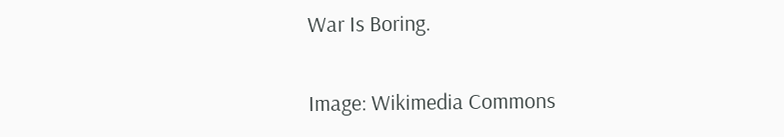War Is Boring.

Image: Wikimedia Commons